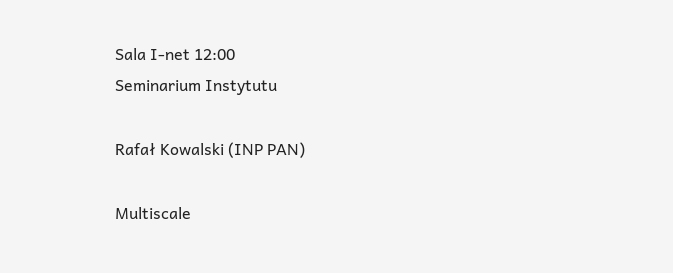Sala I-net 12:00
Seminarium Instytutu

Rafał Kowalski (INP PAN)

Multiscale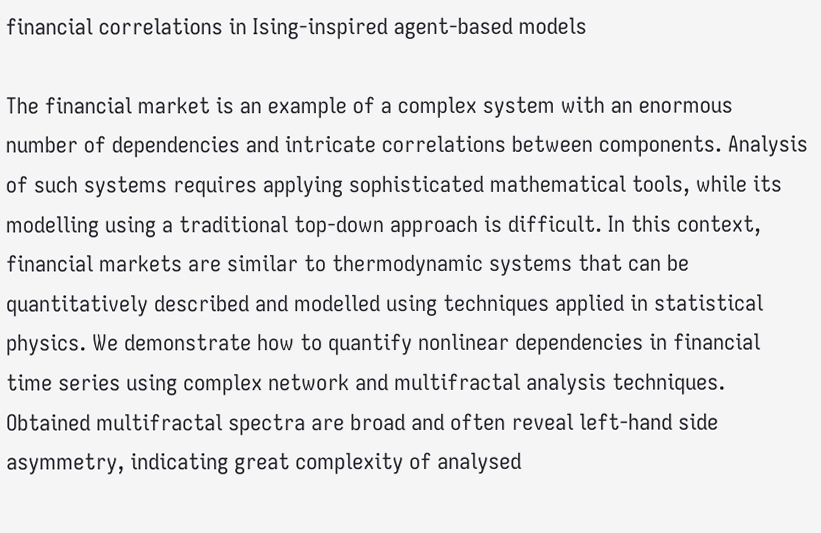financial correlations in Ising-inspired agent-based models

The financial market is an example of a complex system with an enormous number of dependencies and intricate correlations between components. Analysis of such systems requires applying sophisticated mathematical tools, while its modelling using a traditional top-down approach is difficult. In this context, financial markets are similar to thermodynamic systems that can be quantitatively described and modelled using techniques applied in statistical physics. We demonstrate how to quantify nonlinear dependencies in financial time series using complex network and multifractal analysis techniques. Obtained multifractal spectra are broad and often reveal left-hand side asymmetry, indicating great complexity of analysed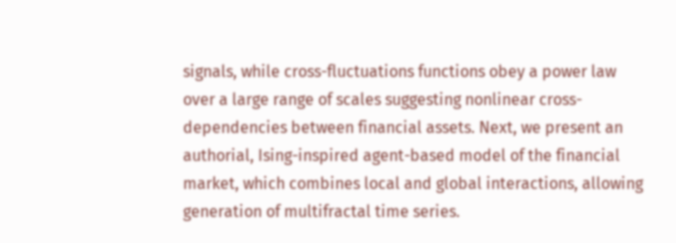signals, while cross-fluctuations functions obey a power law over a large range of scales suggesting nonlinear cross-dependencies between financial assets. Next, we present an authorial, Ising-inspired agent-based model of the financial market, which combines local and global interactions, allowing generation of multifractal time series.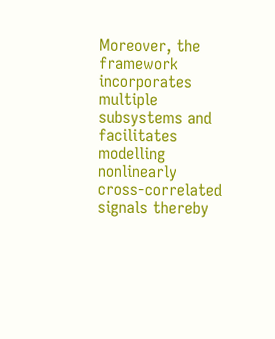Moreover, the framework incorporates multiple subsystems and facilitates modelling nonlinearly cross-correlated signals thereby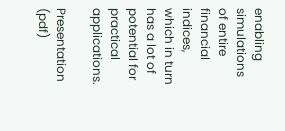enabling simulations of entire financial indices, which in turn has a lot of potential for practical applications.

Presentation (pdf)